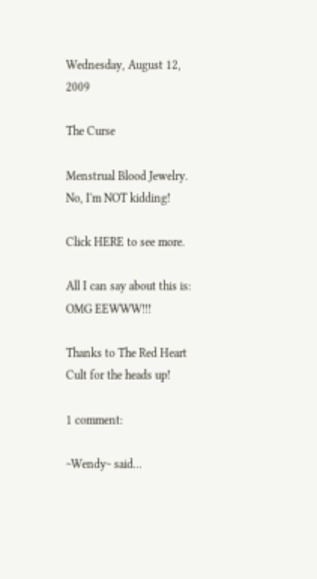Wednesday, August 12, 2009

The Curse

Menstrual Blood Jewelry.
No, I'm NOT kidding!

Click HERE to see more.

All I can say about this is: OMG EEWWW!!!

Thanks to The Red Heart Cult for the heads up!

1 comment:

~Wendy~ said...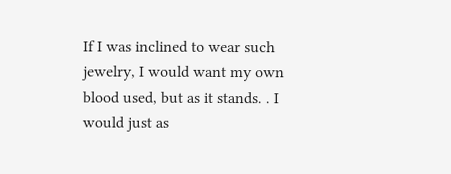If I was inclined to wear such jewelry, I would want my own blood used, but as it stands. . I would just as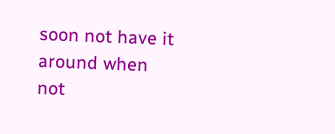soon not have it around when not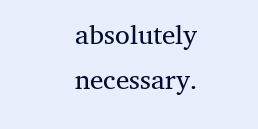absolutely necessary.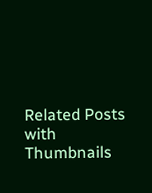Related Posts with Thumbnails